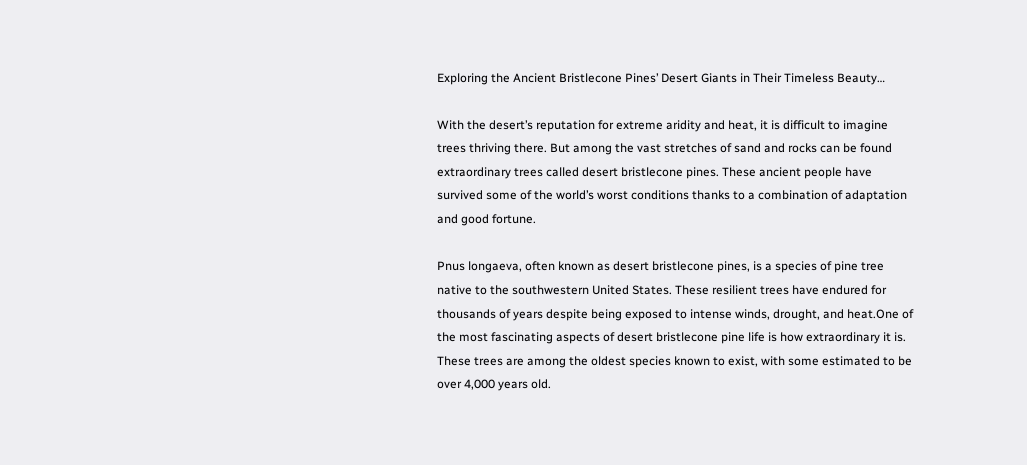Exploring the Ancient Bristlecone Pines’ Desert Giants in Their Timeless Beauty…

With the desert’s reputation for extreme aridity and heat, it is difficult to imagine trees thriving there. But among the vast stretches of sand and rocks can be found extraordinary trees called desert bristlecone pines. These ancient people have survived some of the world’s worst conditions thanks to a combination of adaptation and good fortune.

Pnus longaeva, often known as desert bristlecone pines, is a species of pine tree native to the southwestern United States. These resilient trees have endured for thousands of years despite being exposed to intense winds, drought, and heat.One of the most fascinating aspects of desert bristlecone pine life is how extraordinary it is. These trees are among the oldest species known to exist, with some estimated to be over 4,000 years old.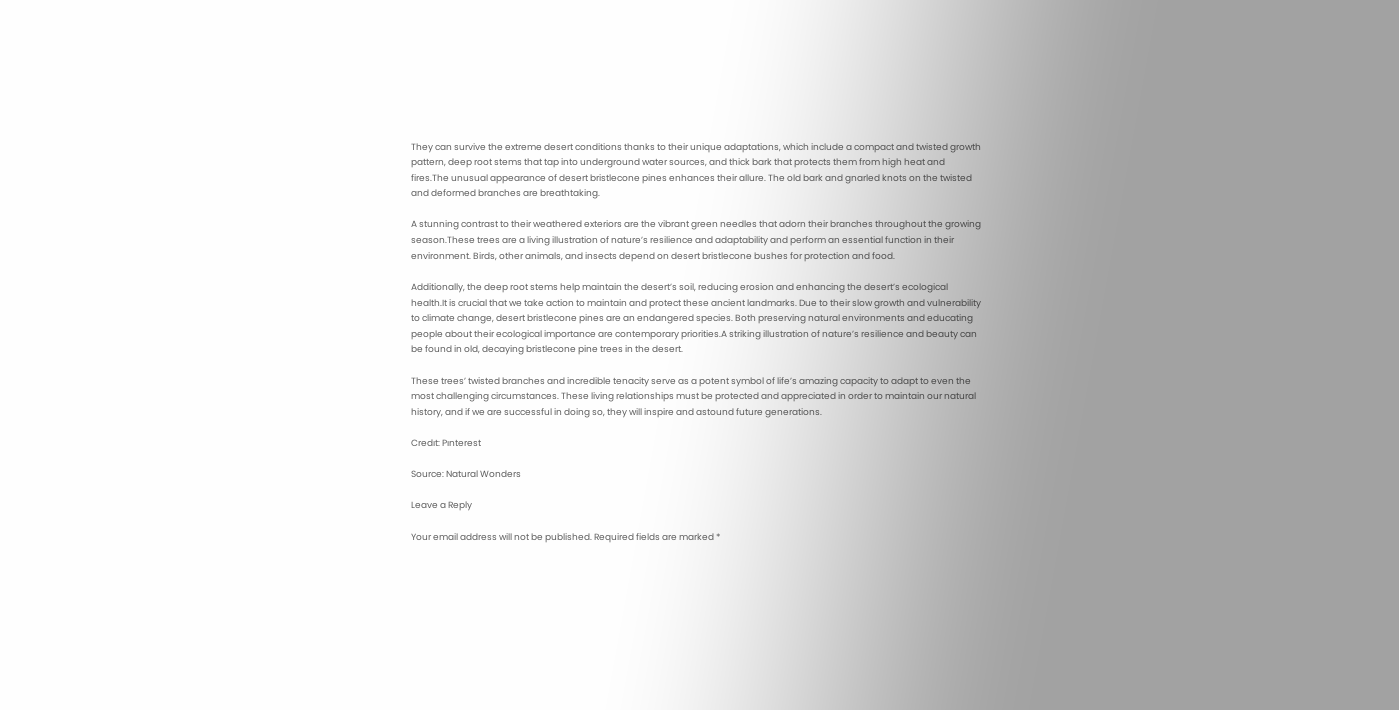They can survive the extreme desert conditions thanks to their unique adaptations, which include a compact and twisted growth pattern, deep root stems that tap into underground water sources, and thick bark that protects them from high heat and fires.The unusual appearance of desert bristlecone pines enhances their allure. The old bark and gnarled knots on the twisted and deformed branches are breathtaking.

A stunning contrast to their weathered exteriors are the vibrant green needles that adorn their branches throughout the growing season.These trees are a living illustration of nature’s resilience and adaptability and perform an essential function in their environment. Birds, other animals, and insects depend on desert bristlecone bushes for protection and food.

Additionally, the deep root stems help maintain the desert’s soil, reducing erosion and enhancing the desert’s ecological health.It is crucial that we take action to maintain and protect these ancient landmarks. Due to their slow growth and vulnerability to climate change, desert bristlecone pines are an endangered species. Both preserving natural environments and educating people about their ecological importance are contemporary priorities.A striking illustration of nature’s resilience and beauty can be found in old, decaying bristlecone pine trees in the desert.

These trees’ twisted branches and incredible tenacity serve as a potent symbol of life’s amazing capacity to adapt to even the most challenging circumstances. These living relationships must be protected and appreciated in order to maintain our natural history, and if we are successful in doing so, they will inspire and astound future generations.

Credıt: Pınterest

Source: Natural Wonders

Leave a Reply

Your email address will not be published. Required fields are marked *